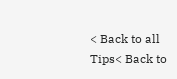< Back to all Tips< Back to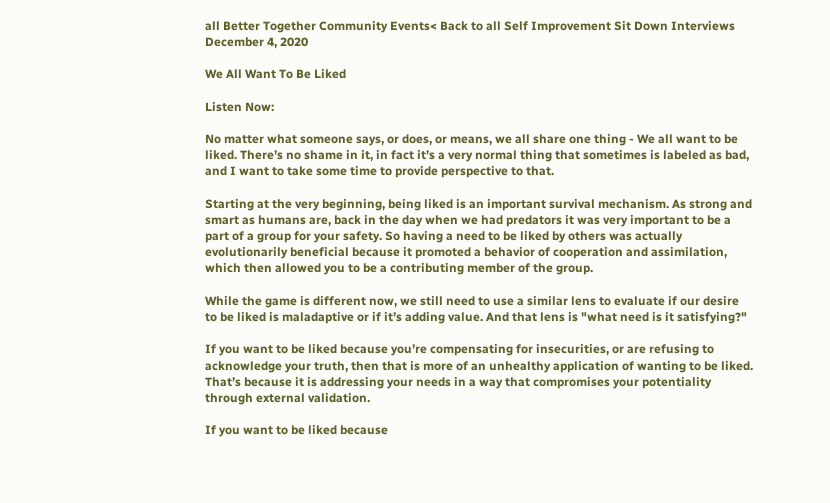all Better Together Community Events< Back to all Self Improvement Sit Down Interviews
December 4, 2020

We All Want To Be Liked

Listen Now:

No matter what someone says, or does, or means, we all share one thing - We all want to be liked. There’s no shame in it, in fact it’s a very normal thing that sometimes is labeled as bad, and I want to take some time to provide perspective to that.

Starting at the very beginning, being liked is an important survival mechanism. As strong and smart as humans are, back in the day when we had predators it was very important to be a part of a group for your safety. So having a need to be liked by others was actually evolutionarily beneficial because it promoted a behavior of cooperation and assimilation, which then allowed you to be a contributing member of the group.

While the game is different now, we still need to use a similar lens to evaluate if our desire to be liked is maladaptive or if it’s adding value. And that lens is "what need is it satisfying?"

If you want to be liked because you’re compensating for insecurities, or are refusing to acknowledge your truth, then that is more of an unhealthy application of wanting to be liked. That’s because it is addressing your needs in a way that compromises your potentiality through external validation.

If you want to be liked because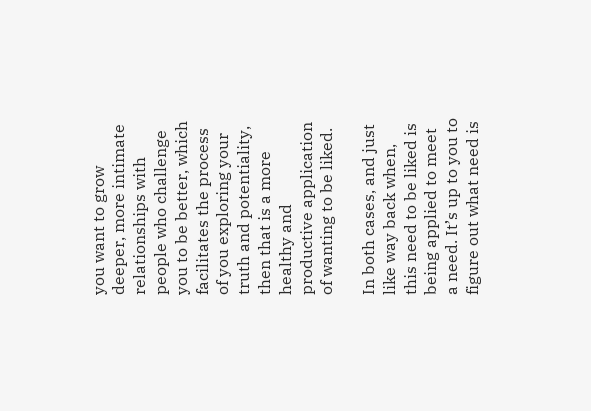you want to grow deeper, more intimate relationships with people who challenge you to be better, which facilitates the process of you exploring your truth and potentiality, then that is a more healthy and productive application of wanting to be liked.

In both cases, and just like way back when, this need to be liked is being applied to meet a need. It’s up to you to figure out what need is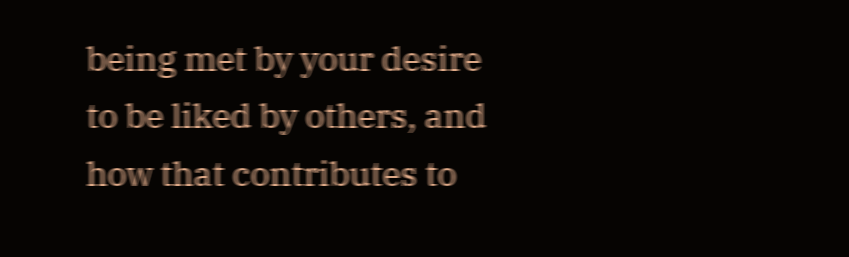being met by your desire to be liked by others, and how that contributes to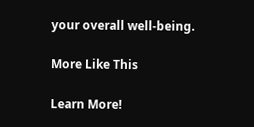your overall well-being.

More Like This

Learn More!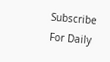Subscribe For Daily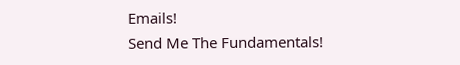Emails!
Send Me The Fundamentals!